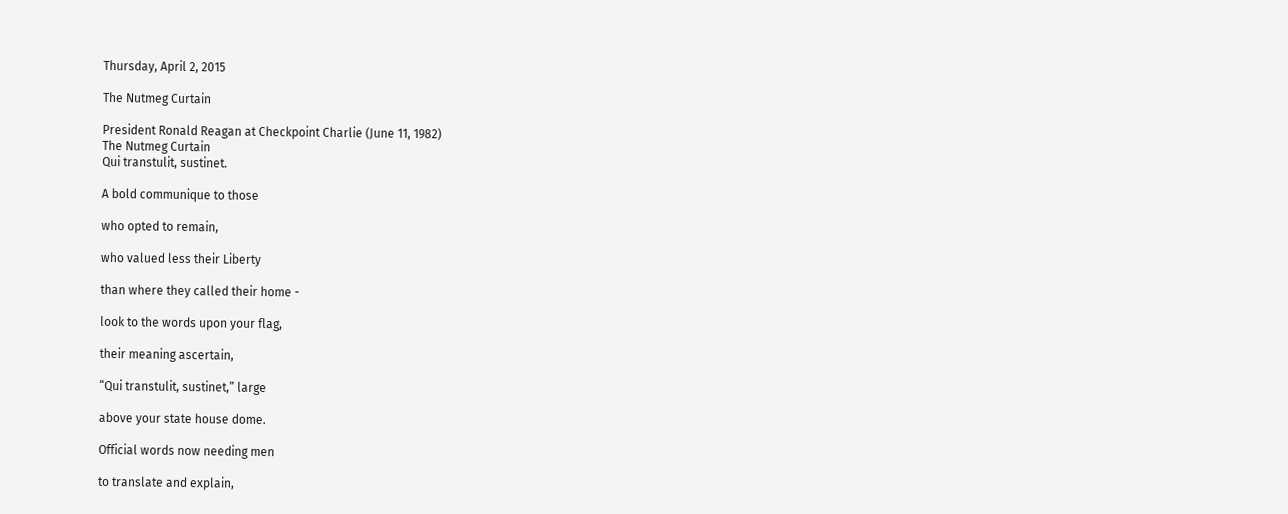Thursday, April 2, 2015

The Nutmeg Curtain

President Ronald Reagan at Checkpoint Charlie (June 11, 1982)
The Nutmeg Curtain
Qui transtulit, sustinet.

A bold communique to those

who opted to remain,

who valued less their Liberty

than where they called their home -

look to the words upon your flag,

their meaning ascertain,

“Qui transtulit, sustinet,” large

above your state house dome.

Official words now needing men

to translate and explain,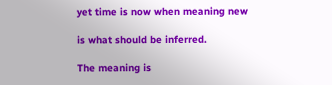yet time is now when meaning new

is what should be inferred.

The meaning is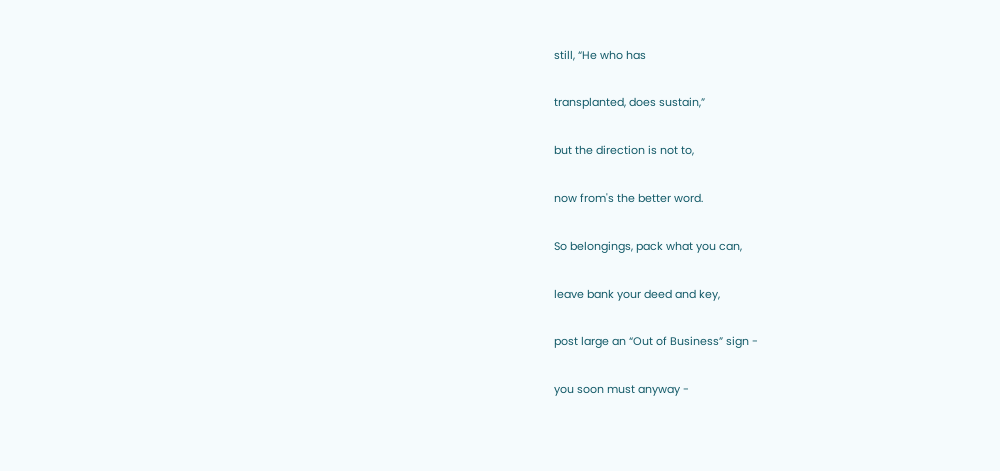still, “He who has

transplanted, does sustain,”

but the direction is not to,

now from's the better word.

So belongings, pack what you can,

leave bank your deed and key,

post large an “Out of Business” sign -

you soon must anyway -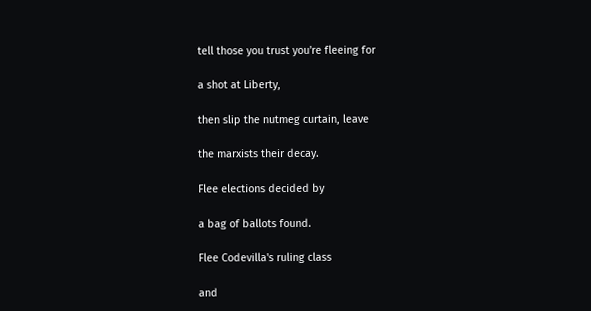tell those you trust you're fleeing for

a shot at Liberty,

then slip the nutmeg curtain, leave

the marxists their decay.

Flee elections decided by

a bag of ballots found.

Flee Codevilla's ruling class

and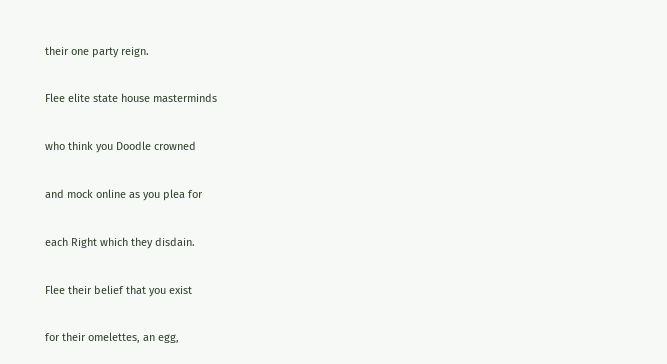their one party reign.

Flee elite state house masterminds

who think you Doodle crowned

and mock online as you plea for

each Right which they disdain.

Flee their belief that you exist

for their omelettes, an egg,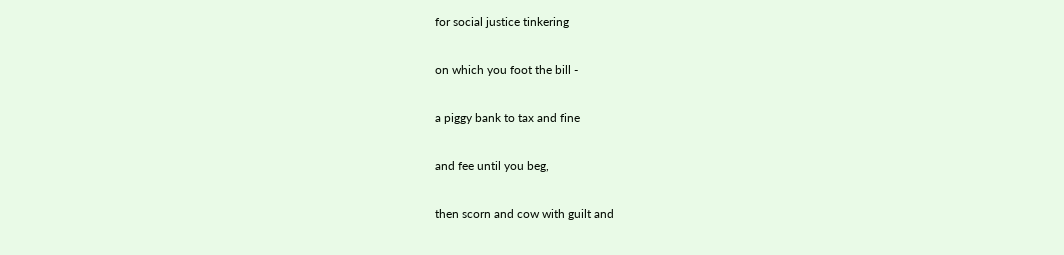for social justice tinkering

on which you foot the bill -

a piggy bank to tax and fine

and fee until you beg,

then scorn and cow with guilt and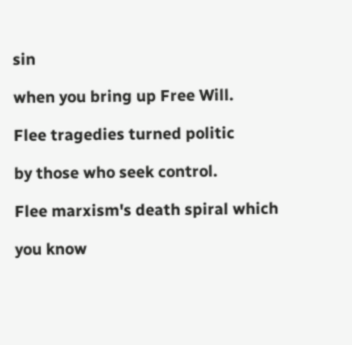sin

when you bring up Free Will.

Flee tragedies turned politic

by those who seek control.

Flee marxism's death spiral which

you know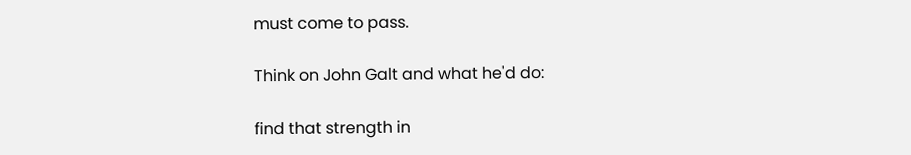must come to pass.

Think on John Galt and what he'd do:

find that strength in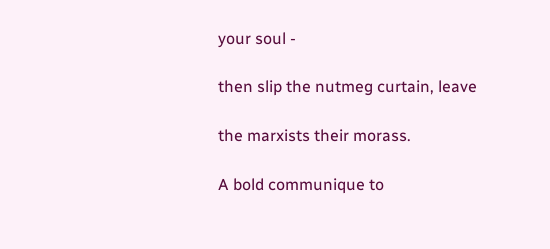your soul -

then slip the nutmeg curtain, leave

the marxists their morass.

A bold communique to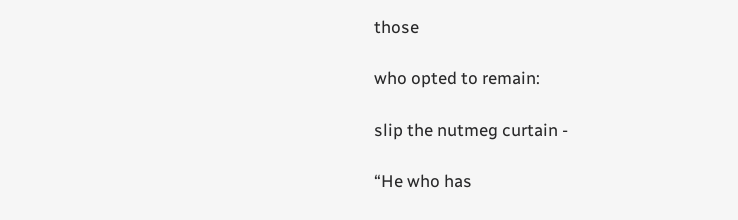those

who opted to remain:

slip the nutmeg curtain -

“He who has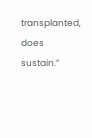transplanted, does sustain.”